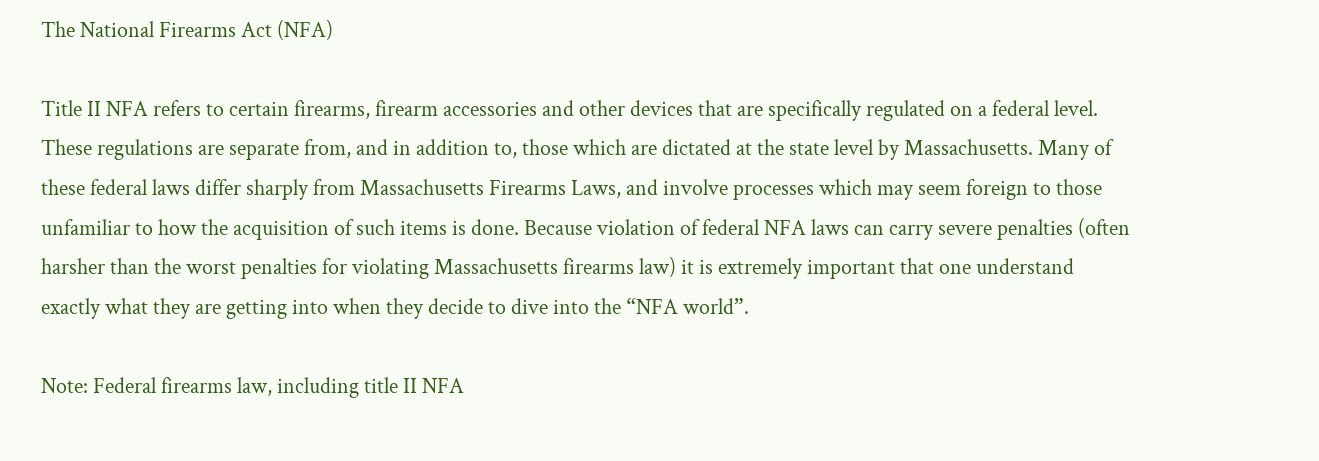The National Firearms Act (NFA)

Title II NFA refers to certain firearms, firearm accessories and other devices that are specifically regulated on a federal level. These regulations are separate from, and in addition to, those which are dictated at the state level by Massachusetts. Many of these federal laws differ sharply from Massachusetts Firearms Laws, and involve processes which may seem foreign to those unfamiliar to how the acquisition of such items is done. Because violation of federal NFA laws can carry severe penalties (often harsher than the worst penalties for violating Massachusetts firearms law) it is extremely important that one understand exactly what they are getting into when they decide to dive into the “NFA world”.

Note: Federal firearms law, including title II NFA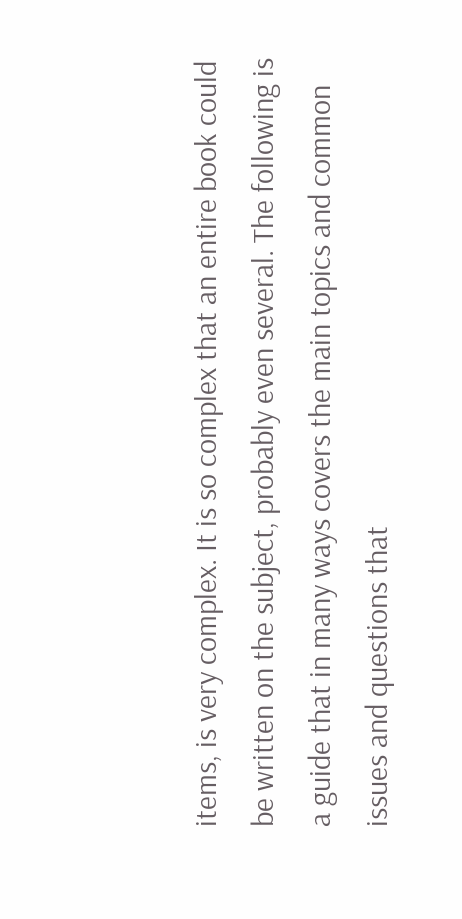items, is very complex. It is so complex that an entire book could be written on the subject, probably even several. The following is a guide that in many ways covers the main topics and common issues and questions that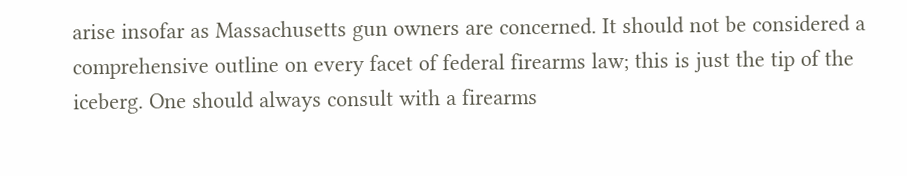arise insofar as Massachusetts gun owners are concerned. It should not be considered a comprehensive outline on every facet of federal firearms law; this is just the tip of the iceberg. One should always consult with a firearms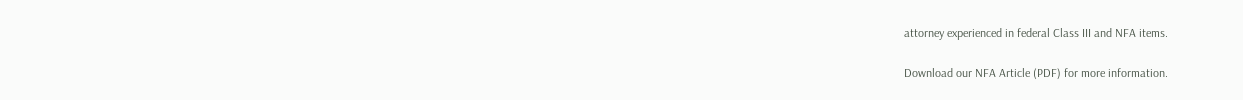attorney experienced in federal Class III and NFA items.

Download our NFA Article (PDF) for more information.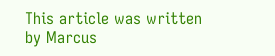This article was written by Marcus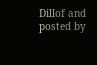Dillof and posted by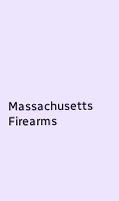Massachusetts Firearms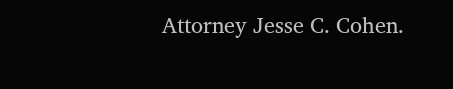Attorney Jesse C. Cohen.